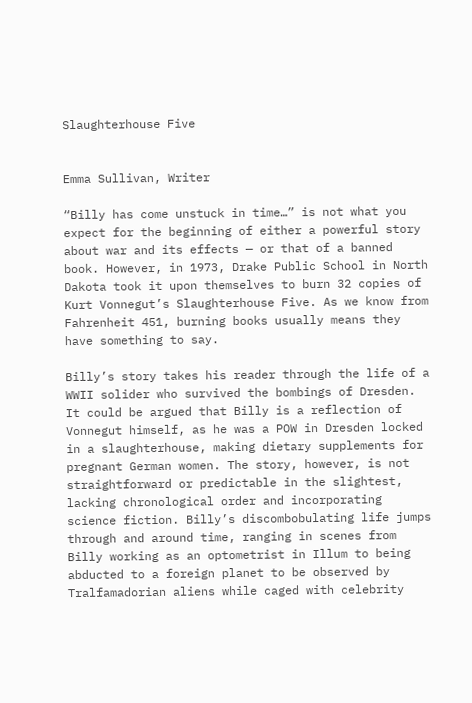Slaughterhouse Five


Emma Sullivan, Writer

“Billy has come unstuck in time…” is not what you expect for the beginning of either a powerful story about war and its effects — or that of a banned book. However, in 1973, Drake Public School in North Dakota took it upon themselves to burn 32 copies of Kurt Vonnegut’s Slaughterhouse Five. As we know from Fahrenheit 451, burning books usually means they have something to say.

Billy’s story takes his reader through the life of a WWII solider who survived the bombings of Dresden. It could be argued that Billy is a reflection of Vonnegut himself, as he was a POW in Dresden locked in a slaughterhouse, making dietary supplements for pregnant German women. The story, however, is not straightforward or predictable in the slightest, lacking chronological order and incorporating science fiction. Billy’s discombobulating life jumps through and around time, ranging in scenes from Billy working as an optometrist in Illum to being abducted to a foreign planet to be observed by Tralfamadorian aliens while caged with celebrity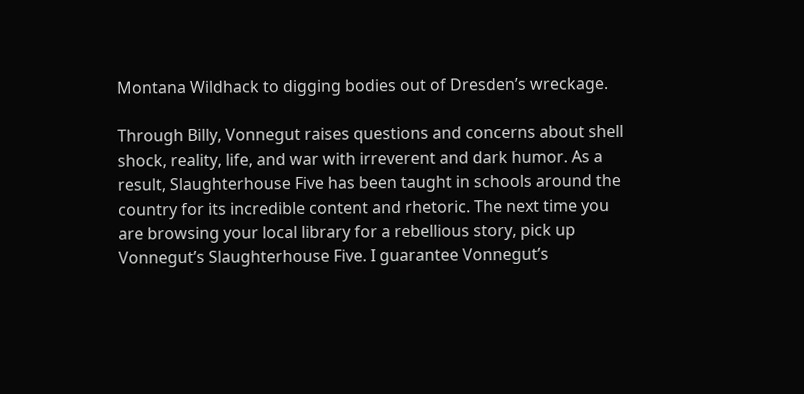Montana Wildhack to digging bodies out of Dresden’s wreckage.

Through Billy, Vonnegut raises questions and concerns about shell shock, reality, life, and war with irreverent and dark humor. As a result, Slaughterhouse Five has been taught in schools around the country for its incredible content and rhetoric. The next time you are browsing your local library for a rebellious story, pick up Vonnegut’s Slaughterhouse Five. I guarantee Vonnegut’s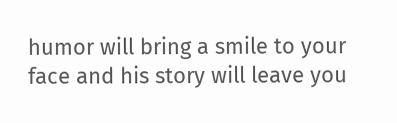humor will bring a smile to your face and his story will leave you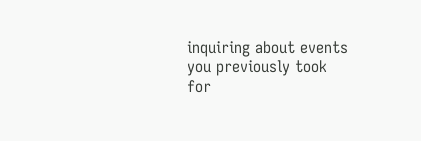inquiring about events you previously took for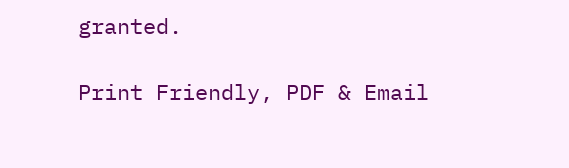granted.

Print Friendly, PDF & Email